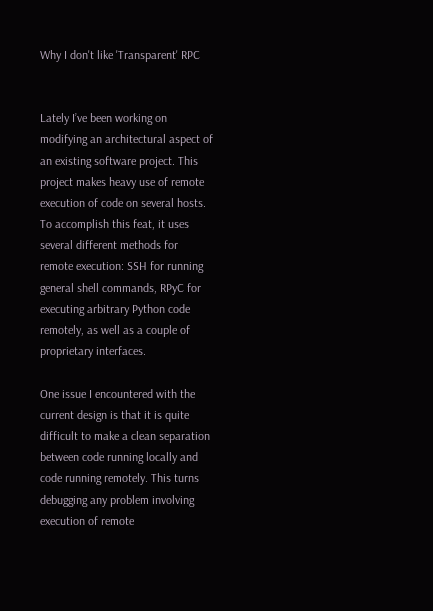Why I don't like 'Transparent' RPC


Lately I’ve been working on modifying an architectural aspect of an existing software project. This project makes heavy use of remote execution of code on several hosts. To accomplish this feat, it uses several different methods for remote execution: SSH for running general shell commands, RPyC for executing arbitrary Python code remotely, as well as a couple of proprietary interfaces.

One issue I encountered with the current design is that it is quite difficult to make a clean separation between code running locally and code running remotely. This turns debugging any problem involving execution of remote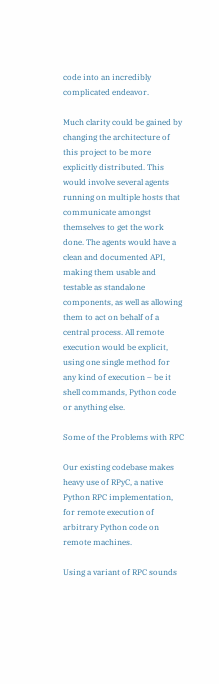code into an incredibly complicated endeavor.

Much clarity could be gained by changing the architecture of this project to be more explicitly distributed. This would involve several agents running on multiple hosts that communicate amongst themselves to get the work done. The agents would have a clean and documented API, making them usable and testable as standalone components, as well as allowing them to act on behalf of a central process. All remote execution would be explicit, using one single method for any kind of execution – be it shell commands, Python code or anything else.

Some of the Problems with RPC

Our existing codebase makes heavy use of RPyC, a native Python RPC implementation, for remote execution of arbitrary Python code on remote machines.

Using a variant of RPC sounds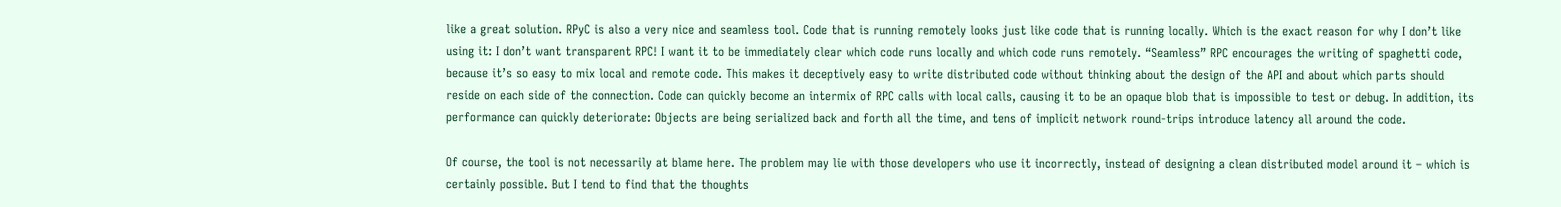like a great solution. RPyC is also a very nice and seamless tool. Code that is running remotely looks just like code that is running locally. Which is the exact reason for why I don’t like using it: I don’t want transparent RPC! I want it to be immediately clear which code runs locally and which code runs remotely. “Seamless” RPC encourages the writing of spaghetti code, because it’s so easy to mix local and remote code. This makes it deceptively easy to write distributed code without thinking about the design of the API and about which parts should reside on each side of the connection. Code can quickly become an intermix of RPC calls with local calls, causing it to be an opaque blob that is impossible to test or debug. In addition, its performance can quickly deteriorate: Objects are being serialized back and forth all the time, and tens of implicit network round-trips introduce latency all around the code.

Of course, the tool is not necessarily at blame here. The problem may lie with those developers who use it incorrectly, instead of designing a clean distributed model around it – which is certainly possible. But I tend to find that the thoughts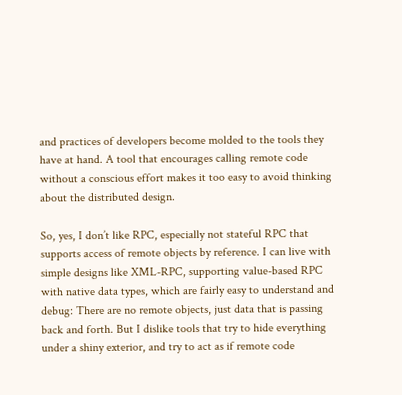and practices of developers become molded to the tools they have at hand. A tool that encourages calling remote code without a conscious effort makes it too easy to avoid thinking about the distributed design.

So, yes, I don’t like RPC, especially not stateful RPC that supports access of remote objects by reference. I can live with simple designs like XML-RPC, supporting value-based RPC with native data types, which are fairly easy to understand and debug: There are no remote objects, just data that is passing back and forth. But I dislike tools that try to hide everything under a shiny exterior, and try to act as if remote code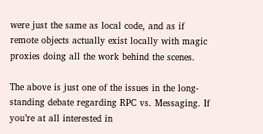were just the same as local code, and as if remote objects actually exist locally with magic proxies doing all the work behind the scenes.

The above is just one of the issues in the long-standing debate regarding RPC vs. Messaging. If you’re at all interested in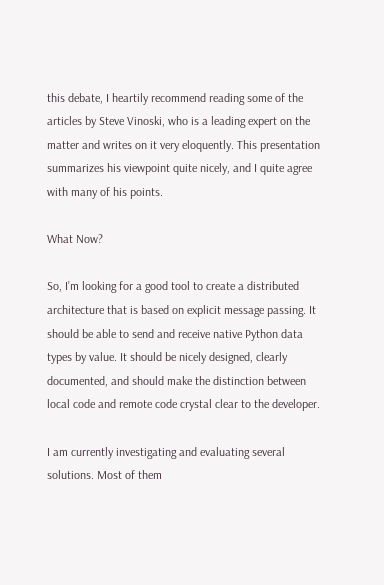this debate, I heartily recommend reading some of the articles by Steve Vinoski, who is a leading expert on the matter and writes on it very eloquently. This presentation summarizes his viewpoint quite nicely, and I quite agree with many of his points.

What Now?

So, I’m looking for a good tool to create a distributed architecture that is based on explicit message passing. It should be able to send and receive native Python data types by value. It should be nicely designed, clearly documented, and should make the distinction between local code and remote code crystal clear to the developer.

I am currently investigating and evaluating several solutions. Most of them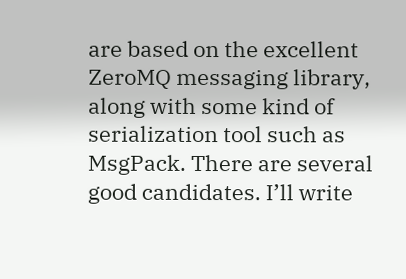are based on the excellent ZeroMQ messaging library, along with some kind of serialization tool such as MsgPack. There are several good candidates. I’ll write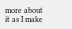more about it as I make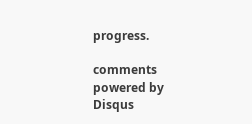progress.

comments powered by Disqus